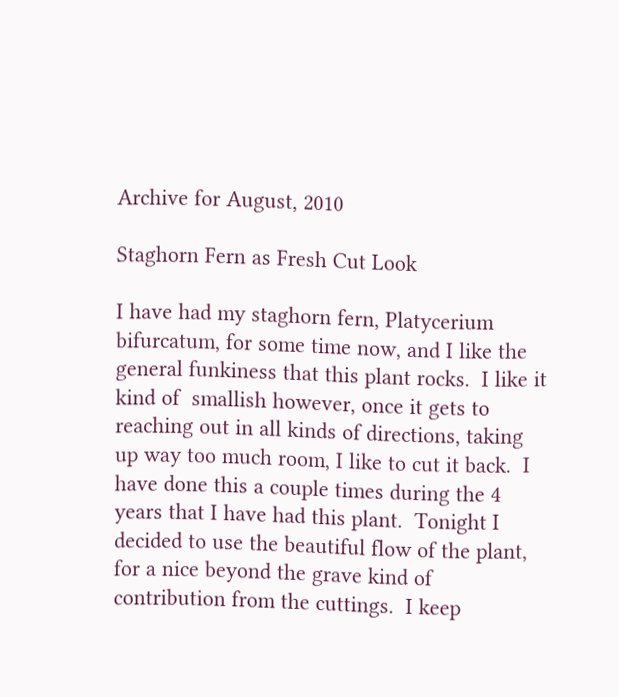Archive for August, 2010

Staghorn Fern as Fresh Cut Look

I have had my staghorn fern, Platycerium bifurcatum, for some time now, and I like the general funkiness that this plant rocks.  I like it kind of  smallish however, once it gets to reaching out in all kinds of directions, taking up way too much room, I like to cut it back.  I have done this a couple times during the 4 years that I have had this plant.  Tonight I decided to use the beautiful flow of the plant, for a nice beyond the grave kind of contribution from the cuttings.  I keep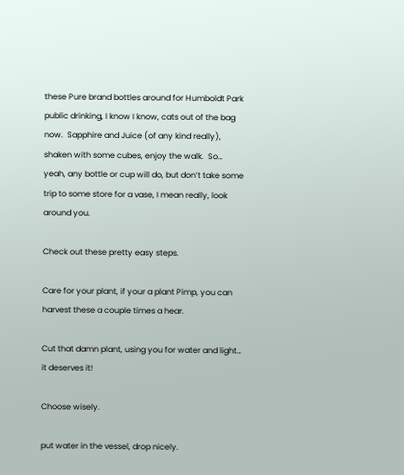these Pure brand bottles around for Humboldt Park public drinking, I know I know, cats out of the bag now.  Sapphire and Juice (of any kind really), shaken with some cubes, enjoy the walk.  So… yeah, any bottle or cup will do, but don’t take some trip to some store for a vase, I mean really, look around you.

Check out these pretty easy steps.

Care for your plant, if your a plant Pimp, you can harvest these a couple times a hear.

Cut that damn plant, using you for water and light…  it deserves it!

Choose wisely.

put water in the vessel, drop nicely.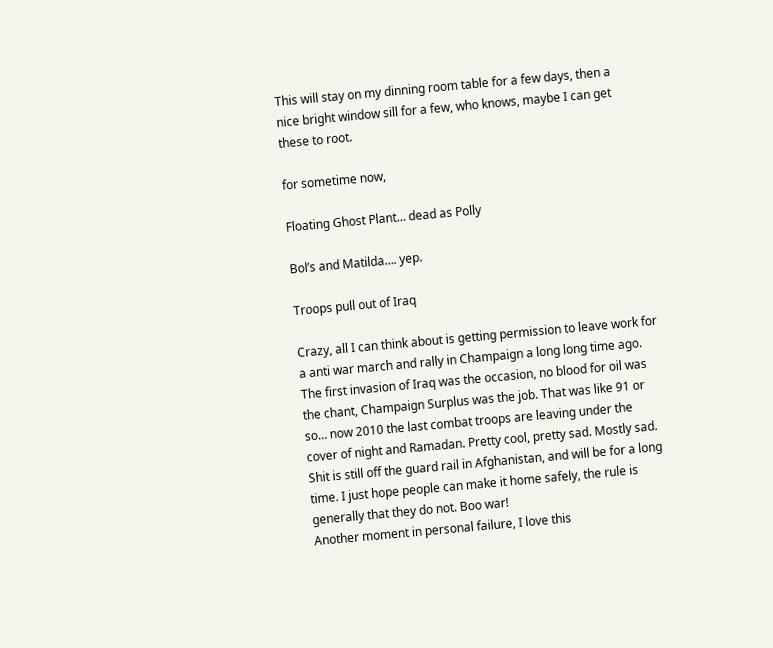This will stay on my dinning room table for a few days, then a nice bright window sill for a few, who knows, maybe I can get these to root.

for sometime now,

Floating Ghost Plant… dead as Polly

Bol’s and Matilda…. yep.

Troops pull out of Iraq

Crazy, all I can think about is getting permission to leave work for a anti war march and rally in Champaign a long long time ago. The first invasion of Iraq was the occasion, no blood for oil was the chant, Champaign Surplus was the job. That was like 91 or so… now 2010 the last combat troops are leaving under the cover of night and Ramadan. Pretty cool, pretty sad. Mostly sad. Shit is still off the guard rail in Afghanistan, and will be for a long time. I just hope people can make it home safely, the rule is generally that they do not. Boo war!
Another moment in personal failure, I love this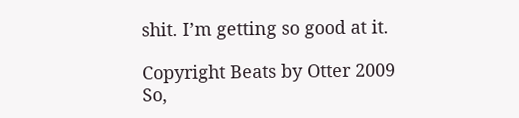shit. I’m getting so good at it.

Copyright Beats by Otter 2009
So,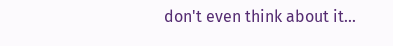don't even think about it...